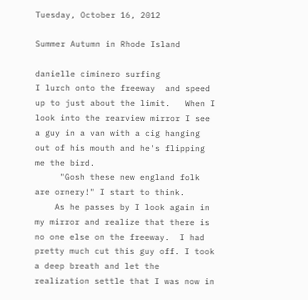Tuesday, October 16, 2012

Summer Autumn in Rhode Island

danielle ciminero surfing
I lurch onto the freeway  and speed up to just about the limit.   When I look into the rearview mirror I see a guy in a van with a cig hanging out of his mouth and he's flipping me the bird.
     "Gosh these new england folk are ornery!" I start to think.
    As he passes by I look again in my mirror and realize that there is no one else on the freeway.  I had pretty much cut this guy off. I took a deep breath and let the realization settle that I was now in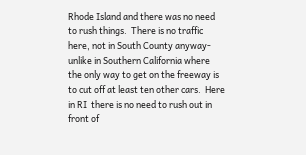Rhode Island and there was no need to rush things.  There is no traffic here, not in South County anyway- unlike in Southern California where the only way to get on the freeway is to cut off at least ten other cars.  Here in RI  there is no need to rush out in front of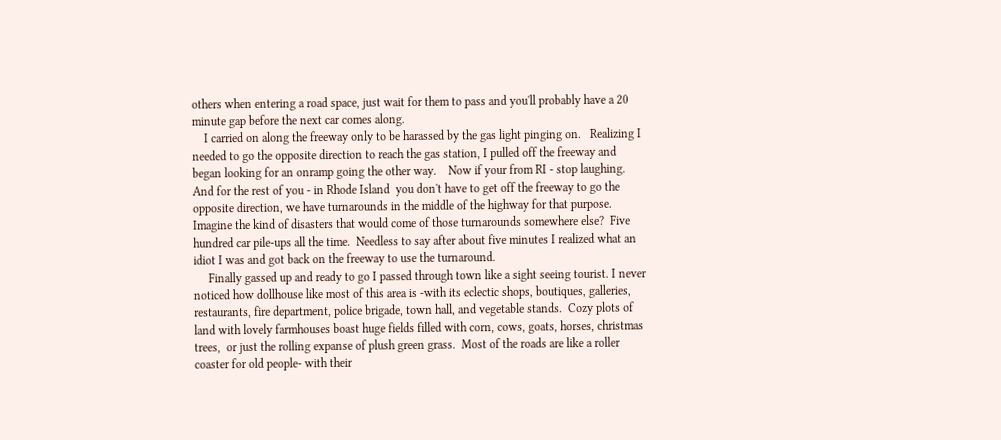others when entering a road space, just wait for them to pass and you'll probably have a 20 minute gap before the next car comes along.
    I carried on along the freeway only to be harassed by the gas light pinging on.   Realizing I needed to go the opposite direction to reach the gas station, I pulled off the freeway and began looking for an onramp going the other way.    Now if your from RI - stop laughing.  And for the rest of you - in Rhode Island  you don't have to get off the freeway to go the opposite direction, we have turnarounds in the middle of the highway for that purpose. Imagine the kind of disasters that would come of those turnarounds somewhere else?  Five hundred car pile-ups all the time.  Needless to say after about five minutes I realized what an idiot I was and got back on the freeway to use the turnaround.
     Finally gassed up and ready to go I passed through town like a sight seeing tourist. I never noticed how dollhouse like most of this area is -with its eclectic shops, boutiques, galleries, restaurants, fire department, police brigade, town hall, and vegetable stands.  Cozy plots of land with lovely farmhouses boast huge fields filled with corn, cows, goats, horses, christmas trees,  or just the rolling expanse of plush green grass.  Most of the roads are like a roller coaster for old people- with their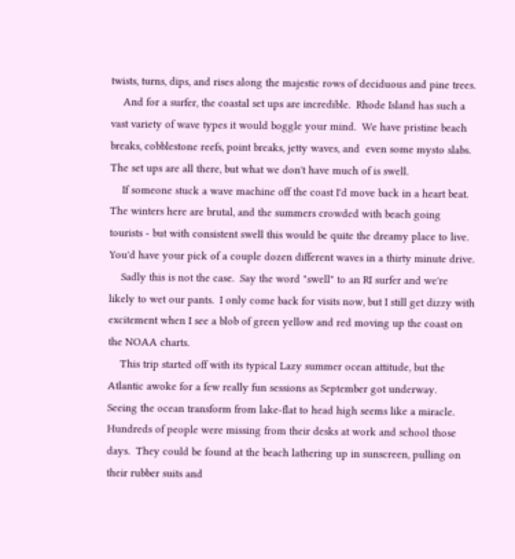twists, turns, dips, and rises along the majestic rows of deciduous and pine trees.
    And for a surfer, the coastal set ups are incredible.  Rhode Island has such a vast variety of wave types it would boggle your mind.  We have pristine beach breaks, cobblestone reefs, point breaks, jetty waves, and  even some mysto slabs.   The set ups are all there, but what we don't have much of is swell.
    If someone stuck a wave machine off the coast I'd move back in a heart beat.  The winters here are brutal, and the summers crowded with beach going tourists - but with consistent swell this would be quite the dreamy place to live. You'd have your pick of a couple dozen different waves in a thirty minute drive.
    Sadly this is not the case.  Say the word "swell" to an RI surfer and we're likely to wet our pants.  I only come back for visits now, but I still get dizzy with excitement when I see a blob of green yellow and red moving up the coast on the NOAA charts.
    This trip started off with its typical Lazy summer ocean attitude, but the Atlantic awoke for a few really fun sessions as September got underway.   Seeing the ocean transform from lake-flat to head high seems like a miracle. Hundreds of people were missing from their desks at work and school those days.  They could be found at the beach lathering up in sunscreen, pulling on their rubber suits and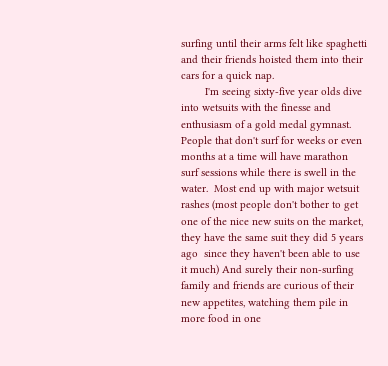surfing until their arms felt like spaghetti and their friends hoisted them into their cars for a quick nap.
        I'm seeing sixty-five year olds dive into wetsuits with the finesse and enthusiasm of a gold medal gymnast.  People that don't surf for weeks or even months at a time will have marathon surf sessions while there is swell in the water.  Most end up with major wetsuit rashes (most people don't bother to get one of the nice new suits on the market, they have the same suit they did 5 years ago  since they haven't been able to use it much) And surely their non-surfing family and friends are curious of their new appetites, watching them pile in more food in one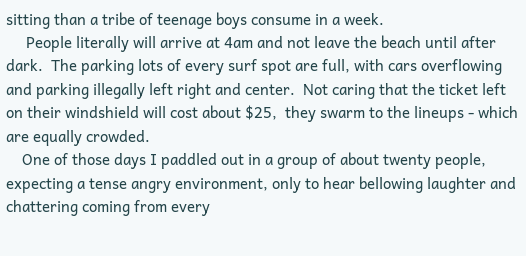sitting than a tribe of teenage boys consume in a week.
     People literally will arrive at 4am and not leave the beach until after dark.  The parking lots of every surf spot are full, with cars overflowing and parking illegally left right and center.  Not caring that the ticket left on their windshield will cost about $25,  they swarm to the lineups - which are equally crowded.
    One of those days I paddled out in a group of about twenty people, expecting a tense angry environment, only to hear bellowing laughter and chattering coming from every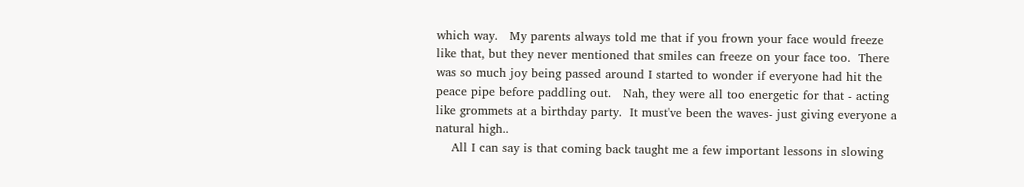which way.   My parents always told me that if you frown your face would freeze like that, but they never mentioned that smiles can freeze on your face too.  There was so much joy being passed around I started to wonder if everyone had hit the peace pipe before paddling out.   Nah, they were all too energetic for that - acting like grommets at a birthday party.  It must've been the waves- just giving everyone a natural high..
    All I can say is that coming back taught me a few important lessons in slowing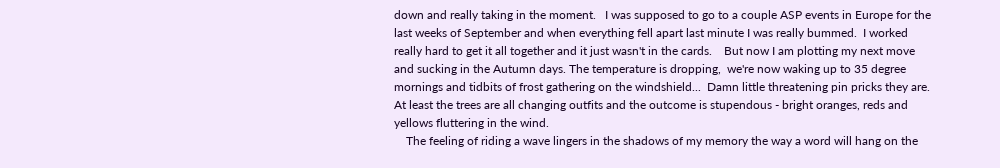down and really taking in the moment.   I was supposed to go to a couple ASP events in Europe for the last weeks of September and when everything fell apart last minute I was really bummed.  I worked really hard to get it all together and it just wasn't in the cards.    But now I am plotting my next move and sucking in the Autumn days. The temperature is dropping,  we're now waking up to 35 degree mornings and tidbits of frost gathering on the windshield...  Damn little threatening pin pricks they are. At least the trees are all changing outfits and the outcome is stupendous - bright oranges, reds and yellows fluttering in the wind.
    The feeling of riding a wave lingers in the shadows of my memory the way a word will hang on the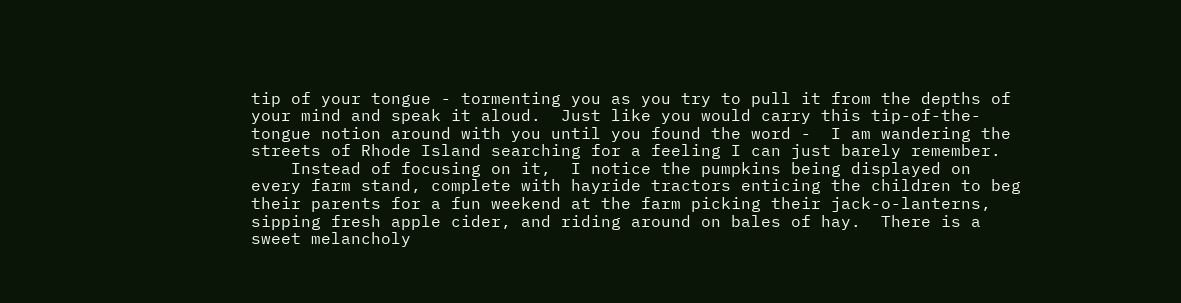tip of your tongue - tormenting you as you try to pull it from the depths of your mind and speak it aloud.  Just like you would carry this tip-of-the-tongue notion around with you until you found the word -  I am wandering the streets of Rhode Island searching for a feeling I can just barely remember.
    Instead of focusing on it,  I notice the pumpkins being displayed on every farm stand, complete with hayride tractors enticing the children to beg their parents for a fun weekend at the farm picking their jack-o-lanterns, sipping fresh apple cider, and riding around on bales of hay.  There is a sweet melancholy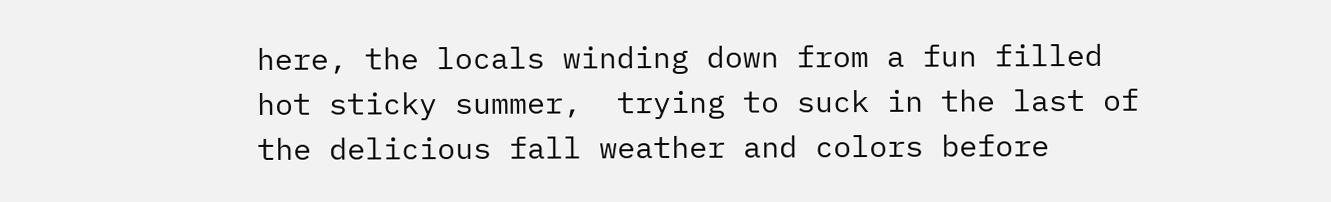here, the locals winding down from a fun filled hot sticky summer,  trying to suck in the last of the delicious fall weather and colors before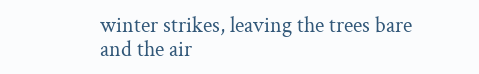winter strikes, leaving the trees bare and the air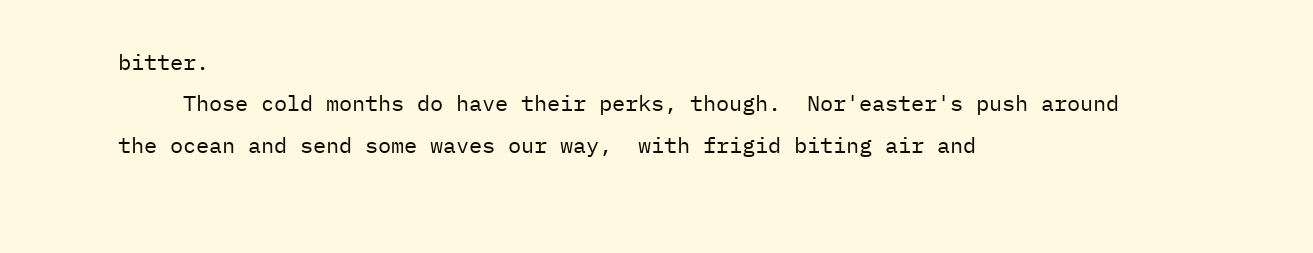bitter.
     Those cold months do have their perks, though.  Nor'easter's push around the ocean and send some waves our way,  with frigid biting air and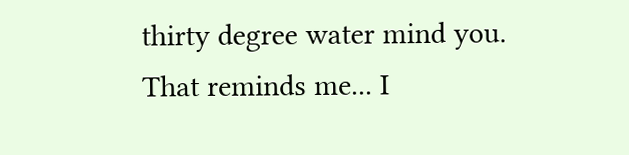thirty degree water mind you.  That reminds me... I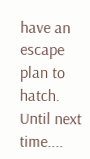have an escape plan to hatch.
Until next time....